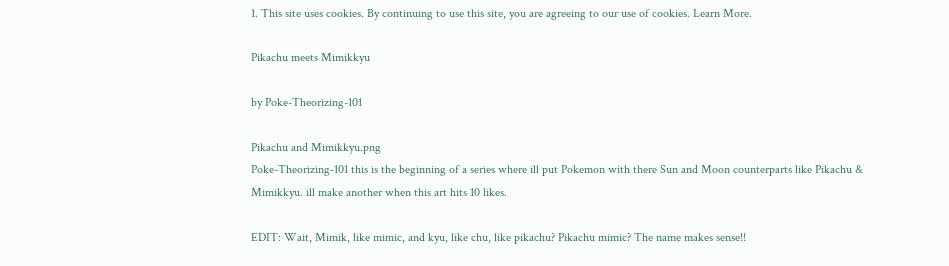1. This site uses cookies. By continuing to use this site, you are agreeing to our use of cookies. Learn More.

Pikachu meets Mimikkyu

by Poke-Theorizing-101

Pikachu and Mimikkyu.png
Poke-Theorizing-101 this is the beginning of a series where ill put Pokemon with there Sun and Moon counterparts like Pikachu & Mimikkyu. ill make another when this art hits 10 likes.

EDIT: Wait, Mimik, like mimic, and kyu, like chu, like pikachu? Pikachu mimic? The name makes sense!!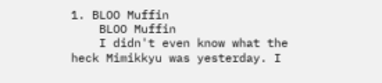1. BLOO Muffin
    BLOO Muffin
    I didn't even know what the heck Mimikkyu was yesterday. I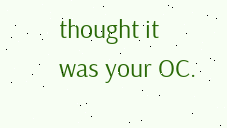thought it was your OC.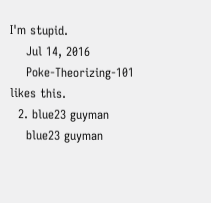I'm stupid.
    Jul 14, 2016
    Poke-Theorizing-101 likes this.
  2. blue23 guyman
    blue23 guyman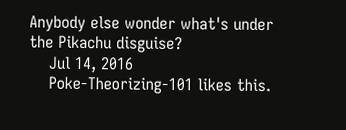Anybody else wonder what's under the Pikachu disguise?
    Jul 14, 2016
    Poke-Theorizing-101 likes this.